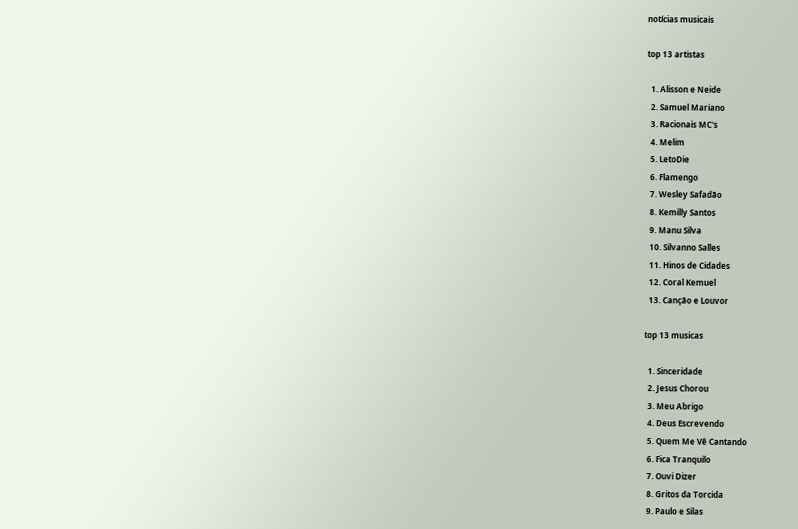notícias musicais

top 13 artistas

  1. Alisson e Neide
  2. Samuel Mariano
  3. Racionais MC's
  4. Melim
  5. LetoDie
  6. Flamengo
  7. Wesley Safadão
  8. Kemilly Santos
  9. Manu Silva
  10. Silvanno Salles
  11. Hinos de Cidades
  12. Coral Kemuel
  13. Canção e Louvor

top 13 musicas

  1. Sinceridade
  2. Jesus Chorou
  3. Meu Abrigo
  4. Deus Escrevendo
  5. Quem Me Vê Cantando
  6. Fica Tranquilo
  7. Ouvi Dizer
  8. Gritos da Torcida
  9. Paulo e Silas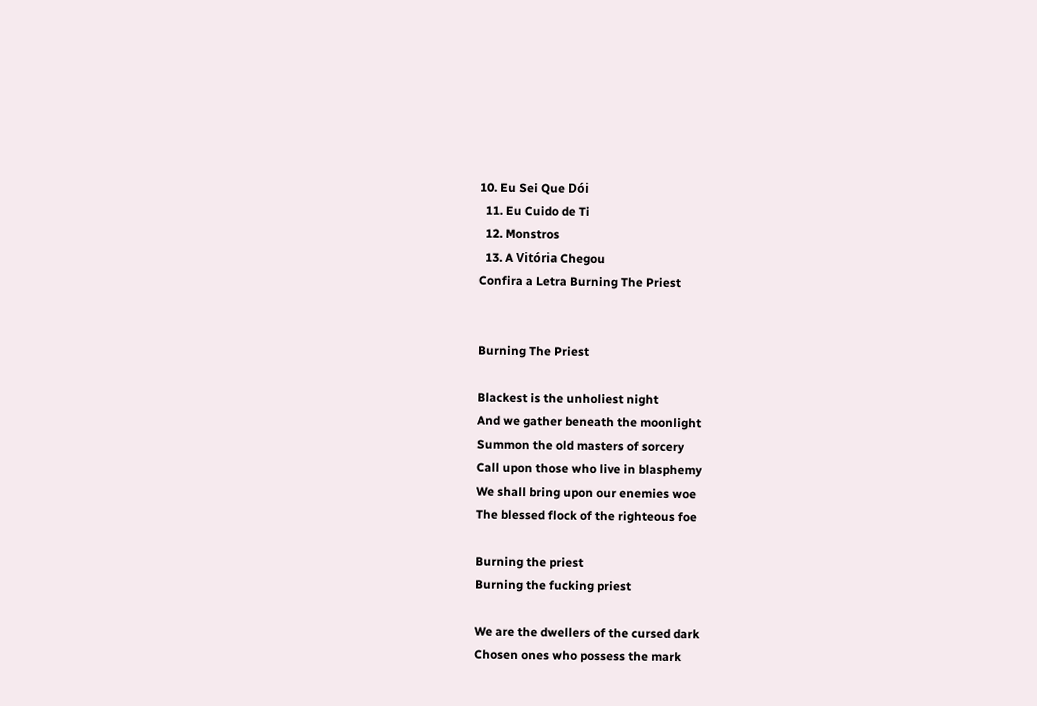10. Eu Sei Que Dói
  11. Eu Cuido de Ti
  12. Monstros
  13. A Vitória Chegou
Confira a Letra Burning The Priest


Burning The Priest

Blackest is the unholiest night
And we gather beneath the moonlight
Summon the old masters of sorcery
Call upon those who live in blasphemy
We shall bring upon our enemies woe
The blessed flock of the righteous foe

Burning the priest
Burning the fucking priest

We are the dwellers of the cursed dark
Chosen ones who possess the mark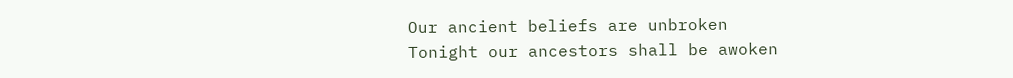Our ancient beliefs are unbroken
Tonight our ancestors shall be awoken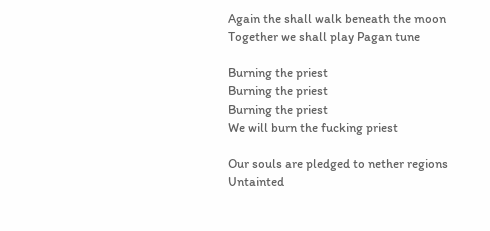Again the shall walk beneath the moon
Together we shall play Pagan tune

Burning the priest
Burning the priest
Burning the priest
We will burn the fucking priest

Our souls are pledged to nether regions
Untainted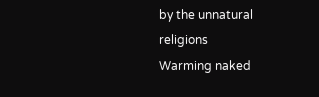by the unnatural religions
Warming naked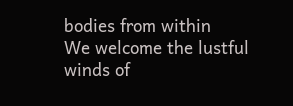bodies from within
We welcome the lustful winds of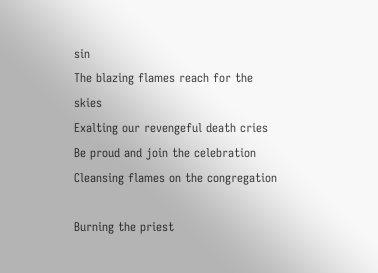sin
The blazing flames reach for the skies
Exalting our revengeful death cries
Be proud and join the celebration
Cleansing flames on the congregation

Burning the priest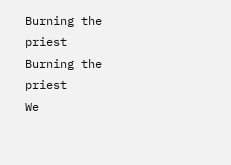Burning the priest
Burning the priest
We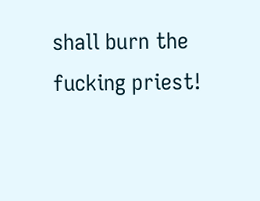shall burn the fucking priest!